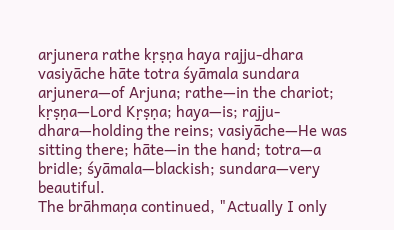arjunera rathe kṛṣṇa haya rajju-dhara
vasiyāche hāte totra śyāmala sundara
arjunera—of Arjuna; rathe—in the chariot; kṛṣṇa—Lord Kṛṣṇa; haya—is; rajju-dhara—holding the reins; vasiyāche—He was sitting there; hāte—in the hand; totra—a bridle; śyāmala—blackish; sundara—very beautiful.
The brāhmaṇa continued, "Actually I only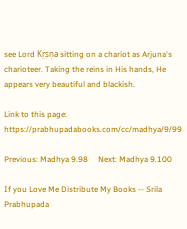see Lord Kṛṣṇa sitting on a chariot as Arjuna's charioteer. Taking the reins in His hands, He appears very beautiful and blackish.

Link to this page: https://prabhupadabooks.com/cc/madhya/9/99

Previous: Madhya 9.98     Next: Madhya 9.100

If you Love Me Distribute My Books -- Srila Prabhupada